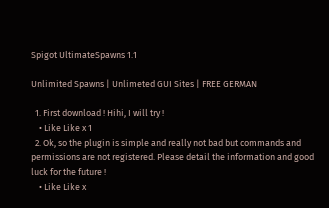Spigot UltimateSpawns 1.1

Unlimited Spawns | Unlimeted GUI Sites | FREE GERMAN

  1. First download ! Hihi, I will try !
    • Like Like x 1
  2. Ok, so the plugin is simple and really not bad but commands and permissions are not registered. Please detail the information and good luck for the future !
    • Like Like x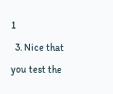1
  3. Nice that you test the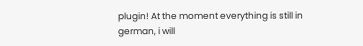plugin! At the moment everything is still in german, i will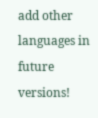add other languages in future versions!